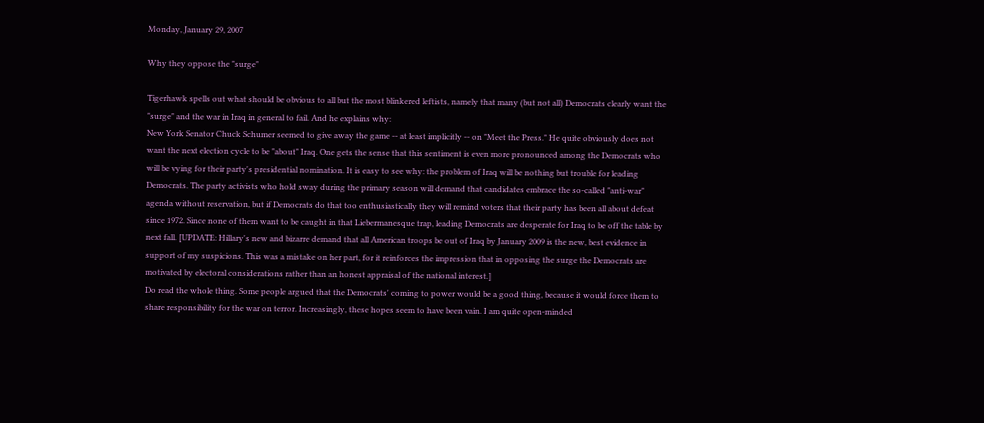Monday, January 29, 2007

Why they oppose the "surge"

Tigerhawk spells out what should be obvious to all but the most blinkered leftists, namely that many (but not all) Democrats clearly want the "surge" and the war in Iraq in general to fail. And he explains why:
New York Senator Chuck Schumer seemed to give away the game -- at least implicitly -- on "Meet the Press." He quite obviously does not want the next election cycle to be "about" Iraq. One gets the sense that this sentiment is even more pronounced among the Democrats who will be vying for their party's presidential nomination. It is easy to see why: the problem of Iraq will be nothing but trouble for leading Democrats. The party activists who hold sway during the primary season will demand that candidates embrace the so-called "anti-war" agenda without reservation, but if Democrats do that too enthusiastically they will remind voters that their party has been all about defeat since 1972. Since none of them want to be caught in that Liebermanesque trap, leading Democrats are desperate for Iraq to be off the table by next fall. [UPDATE: Hillary's new and bizarre demand that all American troops be out of Iraq by January 2009 is the new, best evidence in support of my suspicions. This was a mistake on her part, for it reinforces the impression that in opposing the surge the Democrats are motivated by electoral considerations rather than an honest appraisal of the national interest.]
Do read the whole thing. Some people argued that the Democrats' coming to power would be a good thing, because it would force them to share responsibility for the war on terror. Increasingly, these hopes seem to have been vain. I am quite open-minded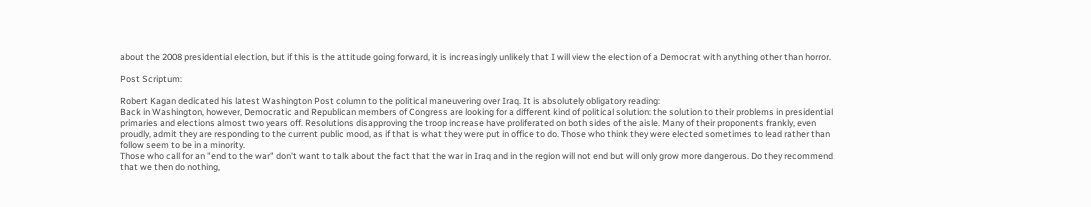about the 2008 presidential election, but if this is the attitude going forward, it is increasingly unlikely that I will view the election of a Democrat with anything other than horror.

Post Scriptum:

Robert Kagan dedicated his latest Washington Post column to the political maneuvering over Iraq. It is absolutely obligatory reading:
Back in Washington, however, Democratic and Republican members of Congress are looking for a different kind of political solution: the solution to their problems in presidential primaries and elections almost two years off. Resolutions disapproving the troop increase have proliferated on both sides of the aisle. Many of their proponents frankly, even proudly, admit they are responding to the current public mood, as if that is what they were put in office to do. Those who think they were elected sometimes to lead rather than follow seem to be in a minority.
Those who call for an "end to the war" don't want to talk about the fact that the war in Iraq and in the region will not end but will only grow more dangerous. Do they recommend that we then do nothing,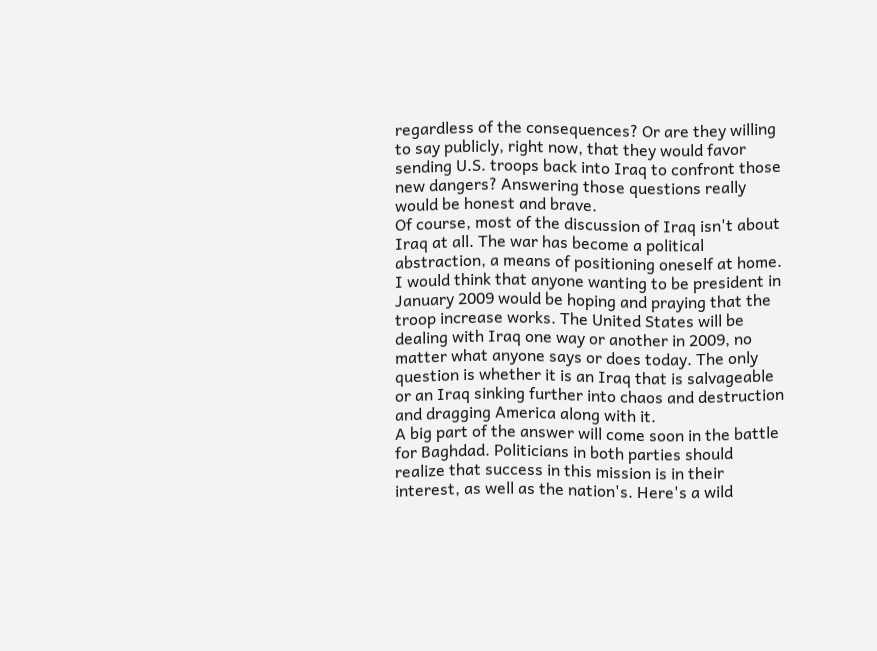regardless of the consequences? Or are they willing to say publicly, right now, that they would favor sending U.S. troops back into Iraq to confront those new dangers? Answering those questions really would be honest and brave.
Of course, most of the discussion of Iraq isn't about Iraq at all. The war has become a political abstraction, a means of positioning oneself at home.
I would think that anyone wanting to be president in January 2009 would be hoping and praying that the troop increase works. The United States will be dealing with Iraq one way or another in 2009, no matter what anyone says or does today. The only question is whether it is an Iraq that is salvageable or an Iraq sinking further into chaos and destruction and dragging America along with it.
A big part of the answer will come soon in the battle for Baghdad. Politicians in both parties should realize that success in this mission is in their interest, as well as the nation's. Here's a wild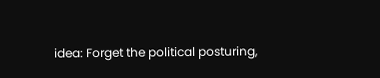idea: Forget the political posturing,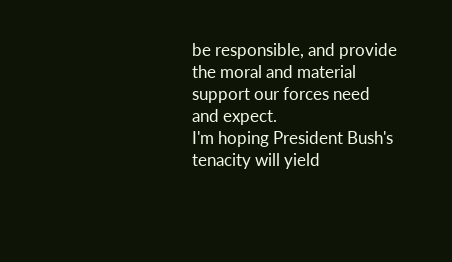be responsible, and provide the moral and material support our forces need and expect.
I'm hoping President Bush's tenacity will yield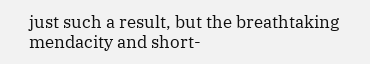just such a result, but the breathtaking mendacity and short-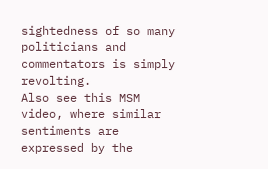sightedness of so many politicians and commentators is simply revolting.
Also see this MSM video, where similar sentiments are expressed by the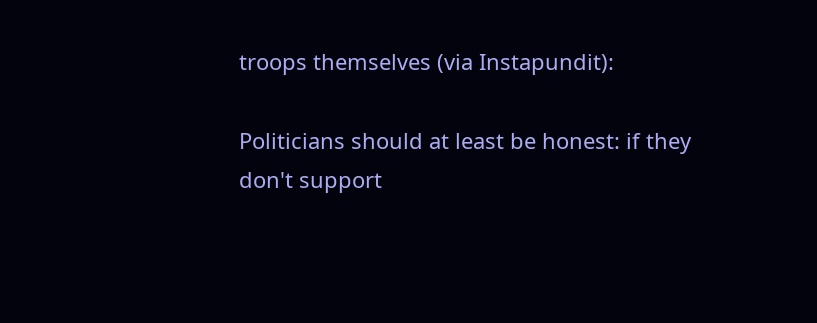troops themselves (via Instapundit):

Politicians should at least be honest: if they don't support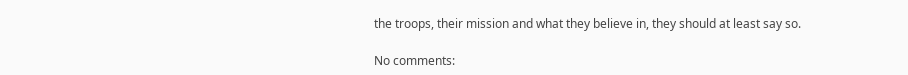the troops, their mission and what they believe in, they should at least say so.

No comments: